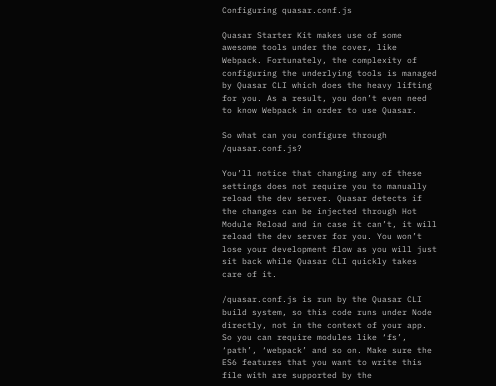Configuring quasar.conf.js

Quasar Starter Kit makes use of some awesome tools under the cover, like Webpack. Fortunately, the complexity of configuring the underlying tools is managed by Quasar CLI which does the heavy lifting for you. As a result, you don’t even need to know Webpack in order to use Quasar.

So what can you configure through /quasar.conf.js?

You’ll notice that changing any of these settings does not require you to manually reload the dev server. Quasar detects if the changes can be injected through Hot Module Reload and in case it can’t, it will reload the dev server for you. You won’t lose your development flow as you will just sit back while Quasar CLI quickly takes care of it.

/quasar.conf.js is run by the Quasar CLI build system, so this code runs under Node directly, not in the context of your app. So you can require modules like ‘fs’, ‘path’, ‘webpack’ and so on. Make sure the ES6 features that you want to write this file with are supported by the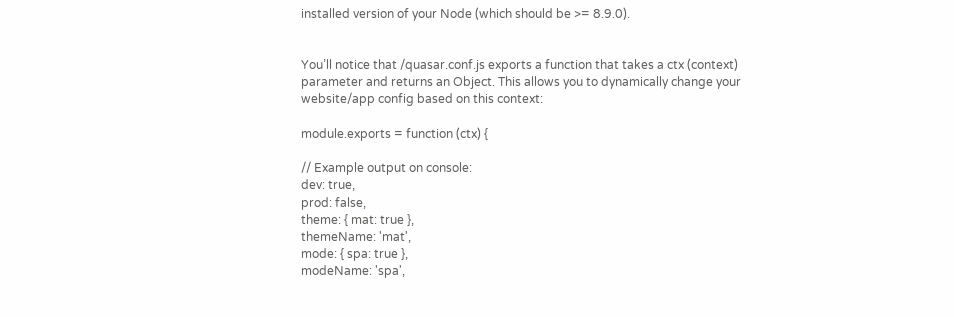installed version of your Node (which should be >= 8.9.0).


You’ll notice that /quasar.conf.js exports a function that takes a ctx (context) parameter and returns an Object. This allows you to dynamically change your website/app config based on this context:

module.exports = function (ctx) {

// Example output on console:
dev: true,
prod: false,
theme: { mat: true },
themeName: 'mat',
mode: { spa: true },
modeName: 'spa',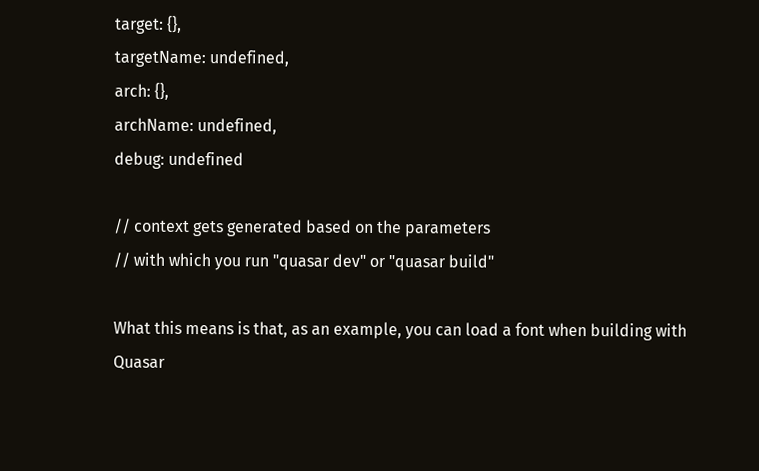target: {},
targetName: undefined,
arch: {},
archName: undefined,
debug: undefined

// context gets generated based on the parameters
// with which you run "quasar dev" or "quasar build"

What this means is that, as an example, you can load a font when building with Quasar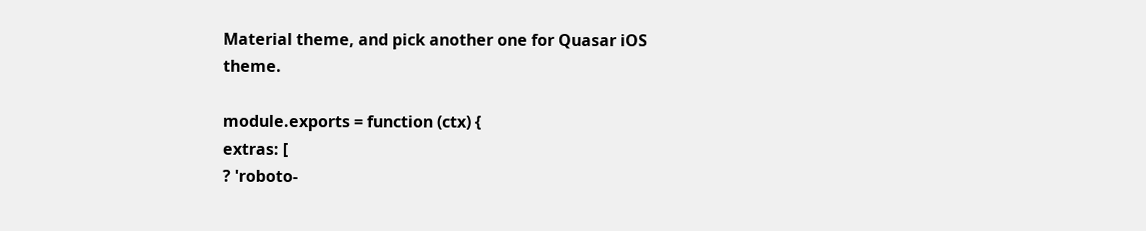Material theme, and pick another one for Quasar iOS theme.

module.exports = function (ctx) {
extras: [
? 'roboto-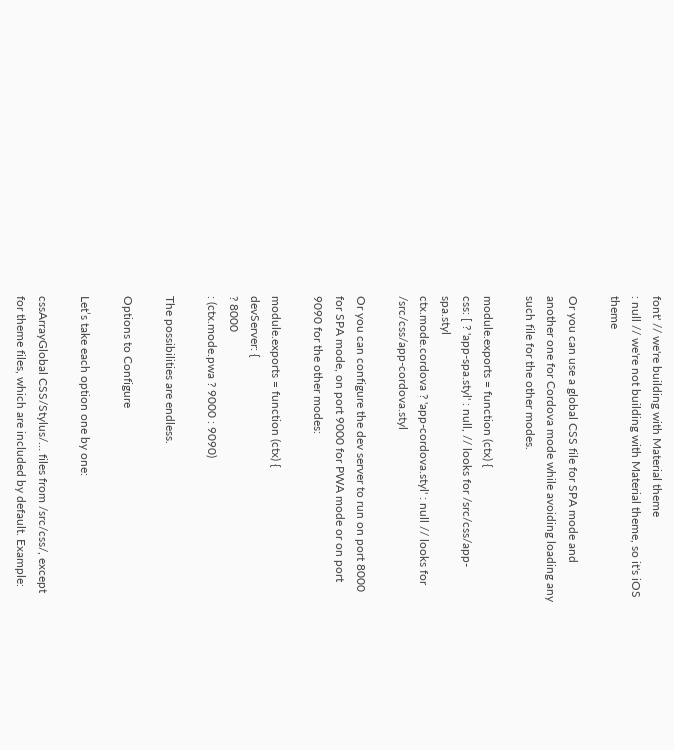font' // we're building with Material theme
: null // we're not building with Material theme, so it's iOS theme

Or you can use a global CSS file for SPA mode and another one for Cordova mode while avoiding loading any such file for the other modes.

module.exports = function (ctx) {
css: [ ? 'app-spa.styl' : null, // looks for /src/css/app-spa.styl
ctx.mode.cordova ? 'app-cordova.styl' : null // looks for /src/css/app-cordova.styl

Or you can configure the dev server to run on port 8000 for SPA mode, on port 9000 for PWA mode or on port 9090 for the other modes:

module.exports = function (ctx) {
devServer: {
? 8000
: (ctx.mode.pwa ? 9000 : 9090)

The possibilities are endless.

Options to Configure

Let’s take each option one by one:

cssArrayGlobal CSS/Stylus/… files from /src/css/, except for theme files, which are included by default. Example: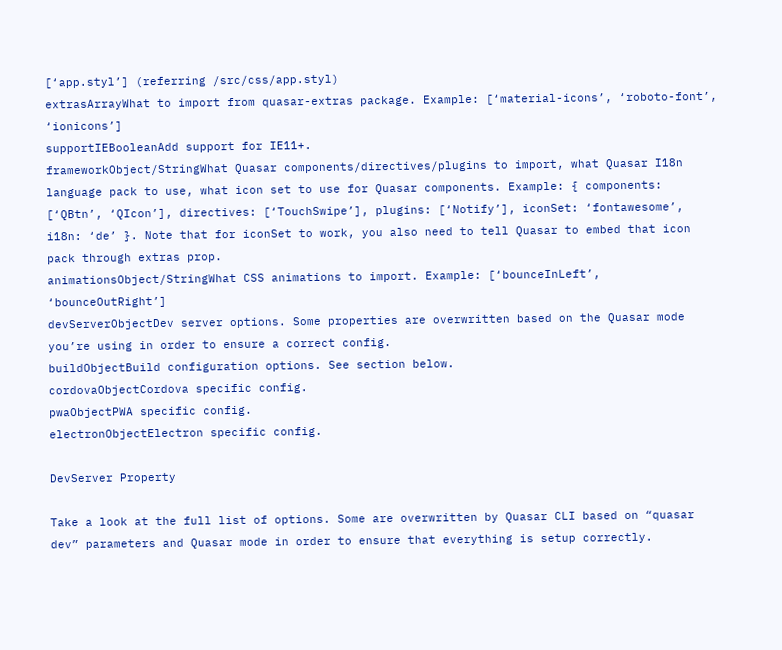[‘app.styl’] (referring /src/css/app.styl)
extrasArrayWhat to import from quasar-extras package. Example: [‘material-icons’, ‘roboto-font’, ‘ionicons’]
supportIEBooleanAdd support for IE11+.
frameworkObject/StringWhat Quasar components/directives/plugins to import, what Quasar I18n language pack to use, what icon set to use for Quasar components. Example: { components: [‘QBtn’, ‘QIcon’], directives: [‘TouchSwipe’], plugins: [‘Notify’], iconSet: ‘fontawesome’, i18n: ‘de’ }. Note that for iconSet to work, you also need to tell Quasar to embed that icon pack through extras prop.
animationsObject/StringWhat CSS animations to import. Example: [‘bounceInLeft’, ‘bounceOutRight’]
devServerObjectDev server options. Some properties are overwritten based on the Quasar mode you’re using in order to ensure a correct config.
buildObjectBuild configuration options. See section below.
cordovaObjectCordova specific config.
pwaObjectPWA specific config.
electronObjectElectron specific config.

DevServer Property

Take a look at the full list of options. Some are overwritten by Quasar CLI based on “quasar dev” parameters and Quasar mode in order to ensure that everything is setup correctly.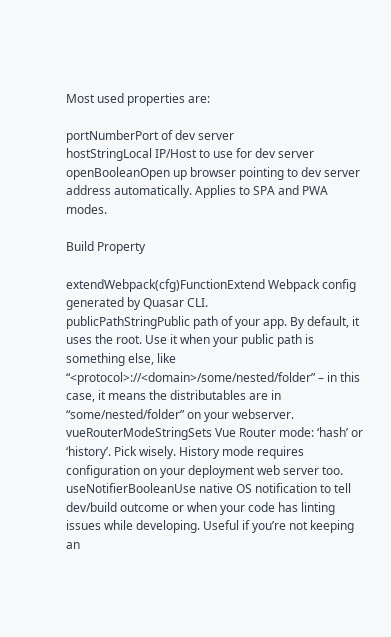Most used properties are:

portNumberPort of dev server
hostStringLocal IP/Host to use for dev server
openBooleanOpen up browser pointing to dev server address automatically. Applies to SPA and PWA modes.

Build Property

extendWebpack(cfg)FunctionExtend Webpack config generated by Quasar CLI.
publicPathStringPublic path of your app. By default, it uses the root. Use it when your public path is something else, like “<protocol>://<domain>/some/nested/folder” – in this case, it means the distributables are in “some/nested/folder” on your webserver.
vueRouterModeStringSets Vue Router mode: ‘hash’ or ‘history’. Pick wisely. History mode requires configuration on your deployment web server too.
useNotifierBooleanUse native OS notification to tell dev/build outcome or when your code has linting issues while developing. Useful if you’re not keeping an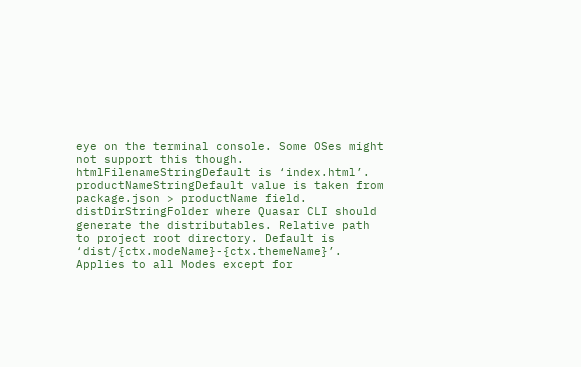eye on the terminal console. Some OSes might not support this though.
htmlFilenameStringDefault is ‘index.html’.
productNameStringDefault value is taken from package.json > productName field.
distDirStringFolder where Quasar CLI should generate the distributables. Relative path to project root directory. Default is ‘dist/{ctx.modeName}-{ctx.themeName}’. Applies to all Modes except for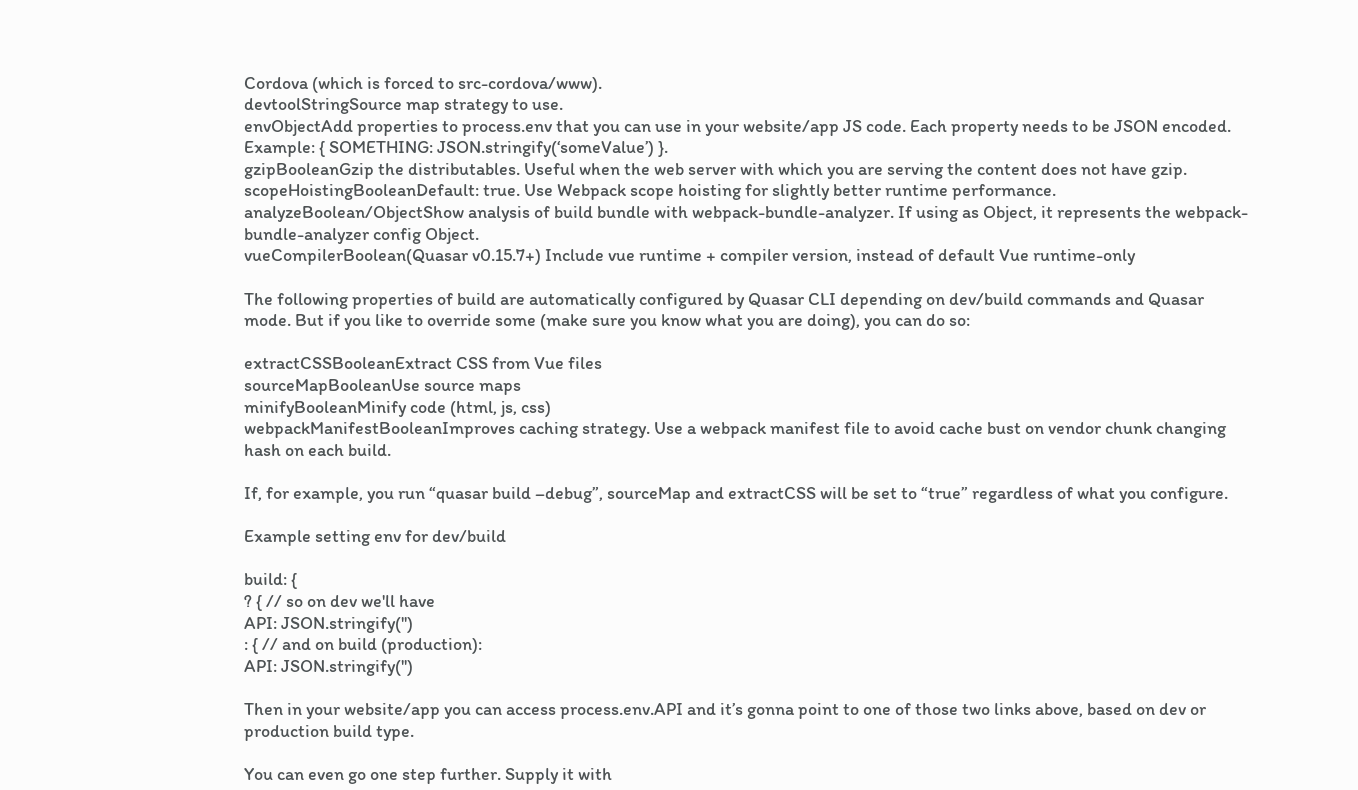Cordova (which is forced to src-cordova/www).
devtoolStringSource map strategy to use.
envObjectAdd properties to process.env that you can use in your website/app JS code. Each property needs to be JSON encoded. Example: { SOMETHING: JSON.stringify(‘someValue’) }.
gzipBooleanGzip the distributables. Useful when the web server with which you are serving the content does not have gzip.
scopeHoistingBooleanDefault: true. Use Webpack scope hoisting for slightly better runtime performance.
analyzeBoolean/ObjectShow analysis of build bundle with webpack-bundle-analyzer. If using as Object, it represents the webpack-bundle-analyzer config Object.
vueCompilerBoolean(Quasar v0.15.7+) Include vue runtime + compiler version, instead of default Vue runtime-only

The following properties of build are automatically configured by Quasar CLI depending on dev/build commands and Quasar mode. But if you like to override some (make sure you know what you are doing), you can do so:

extractCSSBooleanExtract CSS from Vue files
sourceMapBooleanUse source maps
minifyBooleanMinify code (html, js, css)
webpackManifestBooleanImproves caching strategy. Use a webpack manifest file to avoid cache bust on vendor chunk changing hash on each build.

If, for example, you run “quasar build –debug”, sourceMap and extractCSS will be set to “true” regardless of what you configure.

Example setting env for dev/build

build: {
? { // so on dev we'll have
API: JSON.stringify('')
: { // and on build (production):
API: JSON.stringify('')

Then in your website/app you can access process.env.API and it’s gonna point to one of those two links above, based on dev or production build type.

You can even go one step further. Supply it with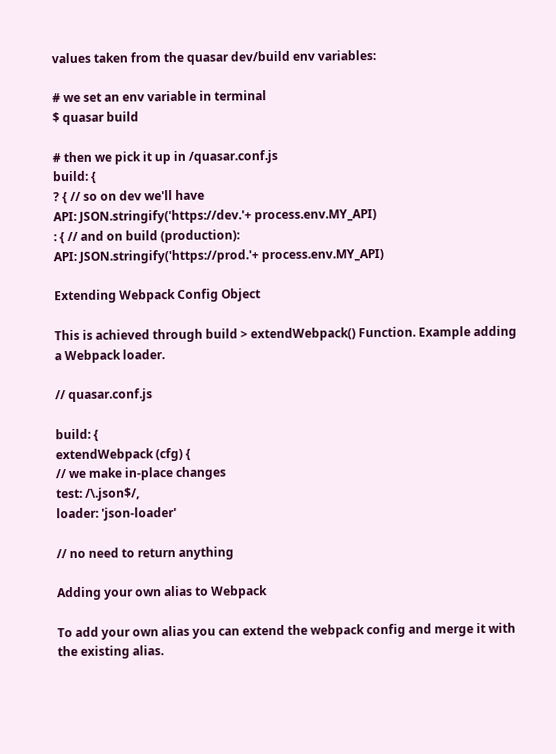values taken from the quasar dev/build env variables:

# we set an env variable in terminal
$ quasar build

# then we pick it up in /quasar.conf.js
build: {
? { // so on dev we'll have
API: JSON.stringify('https://dev.'+ process.env.MY_API)
: { // and on build (production):
API: JSON.stringify('https://prod.'+ process.env.MY_API)

Extending Webpack Config Object

This is achieved through build > extendWebpack() Function. Example adding a Webpack loader.

// quasar.conf.js

build: {
extendWebpack (cfg) {
// we make in-place changes
test: /\.json$/,
loader: 'json-loader'

// no need to return anything

Adding your own alias to Webpack

To add your own alias you can extend the webpack config and merge it with the existing alias.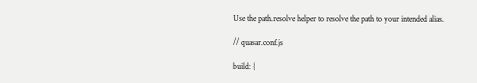Use the path.resolve helper to resolve the path to your intended alias.

// quasar.conf.js

build: {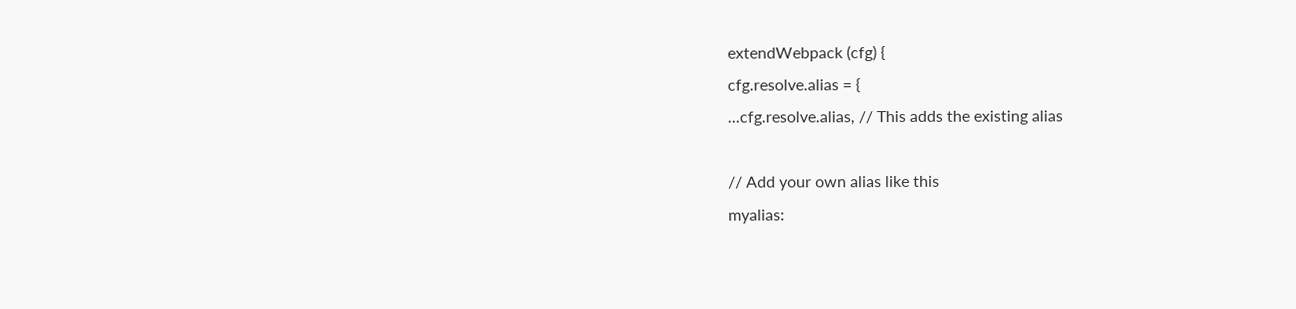extendWebpack (cfg) {
cfg.resolve.alias = {
...cfg.resolve.alias, // This adds the existing alias

// Add your own alias like this
myalias: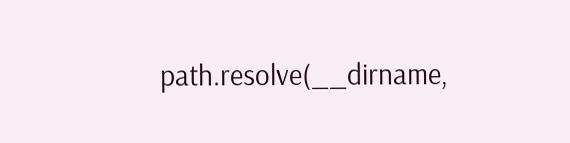path.resolve(__dirname,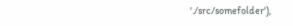'./src/somefolder'),